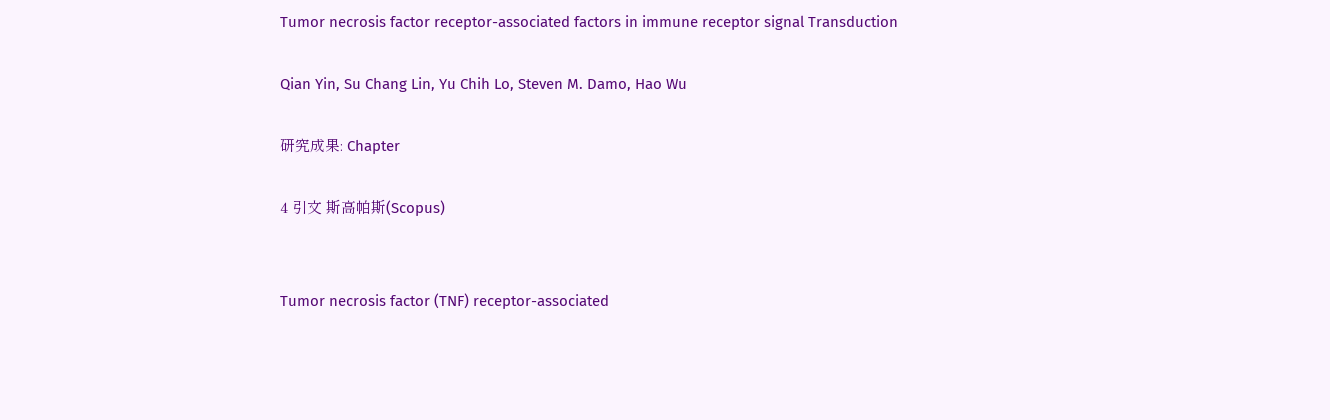Tumor necrosis factor receptor-associated factors in immune receptor signal Transduction

Qian Yin, Su Chang Lin, Yu Chih Lo, Steven M. Damo, Hao Wu

研究成果: Chapter

4 引文 斯高帕斯(Scopus)


Tumor necrosis factor (TNF) receptor-associated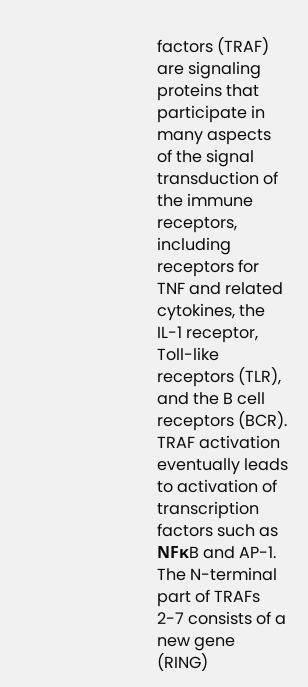factors (TRAF) are signaling proteins that participate in many aspects of the signal transduction of the immune receptors, including receptors for TNF and related cytokines, the IL-1 receptor, Toll-like receptors (TLR), and the B cell receptors (BCR). TRAF activation eventually leads to activation of transcription factors such as NFκB and AP-1. The N-terminal part of TRAFs 2-7 consists of a new gene (RING)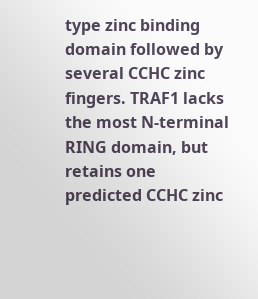type zinc binding domain followed by several CCHC zinc fingers. TRAF1 lacks the most N-terminal RING domain, but retains one predicted CCHC zinc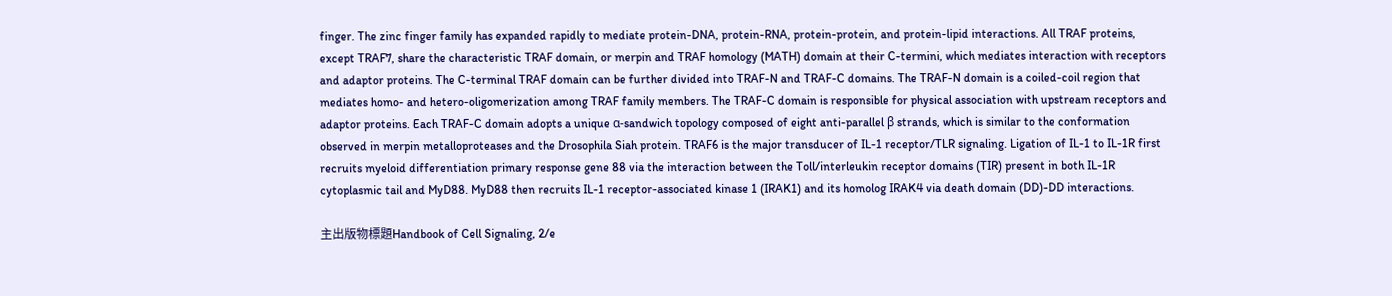finger. The zinc finger family has expanded rapidly to mediate protein-DNA, protein-RNA, protein-protein, and protein-lipid interactions. All TRAF proteins, except TRAF7, share the characteristic TRAF domain, or merpin and TRAF homology (MATH) domain at their C-termini, which mediates interaction with receptors and adaptor proteins. The C-terminal TRAF domain can be further divided into TRAF-N and TRAF-C domains. The TRAF-N domain is a coiled-coil region that mediates homo- and hetero-oligomerization among TRAF family members. The TRAF-C domain is responsible for physical association with upstream receptors and adaptor proteins. Each TRAF-C domain adopts a unique α-sandwich topology composed of eight anti-parallel β strands, which is similar to the conformation observed in merpin metalloproteases and the Drosophila Siah protein. TRAF6 is the major transducer of IL-1 receptor/TLR signaling. Ligation of IL-1 to IL-1R first recruits myeloid differentiation primary response gene 88 via the interaction between the Toll/interleukin receptor domains (TIR) present in both IL-1R cytoplasmic tail and MyD88. MyD88 then recruits IL-1 receptor-associated kinase 1 (IRAK1) and its homolog IRAK4 via death domain (DD)-DD interactions.

主出版物標題Handbook of Cell Signaling, 2/e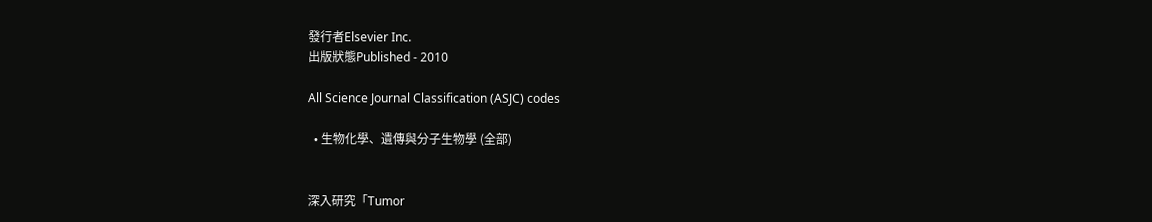發行者Elsevier Inc.
出版狀態Published - 2010

All Science Journal Classification (ASJC) codes

  • 生物化學、遺傳與分子生物學 (全部)


深入研究「Tumor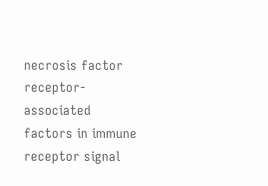necrosis factor receptor-associated factors in immune receptor signal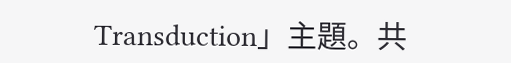Transduction」主題。共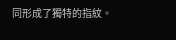同形成了獨特的指紋。